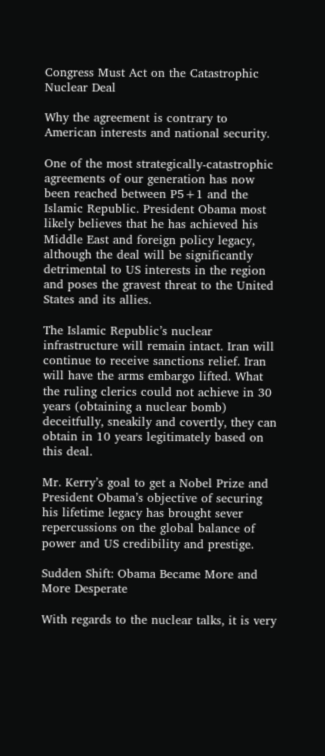Congress Must Act on the Catastrophic Nuclear Deal

Why the agreement is contrary to American interests and national security.

One of the most strategically-catastrophic agreements of our generation has now been reached between P5+1 and the Islamic Republic. President Obama most likely believes that he has achieved his Middle East and foreign policy legacy, although the deal will be significantly detrimental to US interests in the region and poses the gravest threat to the United States and its allies.

The Islamic Republic’s nuclear infrastructure will remain intact. Iran will continue to receive sanctions relief. Iran will have the arms embargo lifted. What the ruling clerics could not achieve in 30 years (obtaining a nuclear bomb) deceitfully, sneakily and covertly, they can obtain in 10 years legitimately based on this deal.

Mr. Kerry’s goal to get a Nobel Prize and President Obama’s objective of securing his lifetime legacy has brought sever repercussions on the global balance of power and US credibility and prestige.

Sudden Shift: Obama Became More and More Desperate

With regards to the nuclear talks, it is very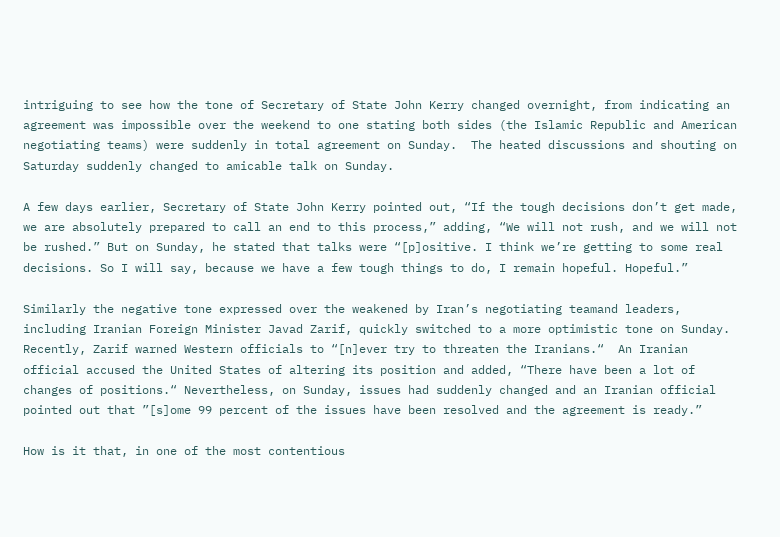intriguing to see how the tone of Secretary of State John Kerry changed overnight, from indicating an agreement was impossible over the weekend to one stating both sides (the Islamic Republic and American negotiating teams) were suddenly in total agreement on Sunday.  The heated discussions and shouting on Saturday suddenly changed to amicable talk on Sunday.

A few days earlier, Secretary of State John Kerry pointed out, “If the tough decisions don’t get made, we are absolutely prepared to call an end to this process,” adding, “We will not rush, and we will not be rushed.” But on Sunday, he stated that talks were “[p]ositive. I think we’re getting to some real decisions. So I will say, because we have a few tough things to do, I remain hopeful. Hopeful.”

Similarly the negative tone expressed over the weakened by Iran’s negotiating teamand leaders, including Iranian Foreign Minister Javad Zarif, quickly switched to a more optimistic tone on Sunday. Recently, Zarif warned Western officials to “[n]ever try to threaten the Iranians.“  An Iranian official accused the United States of altering its position and added, “There have been a lot of changes of positions.“ Nevertheless, on Sunday, issues had suddenly changed and an Iranian official pointed out that ”[s]ome 99 percent of the issues have been resolved and the agreement is ready.”

How is it that, in one of the most contentious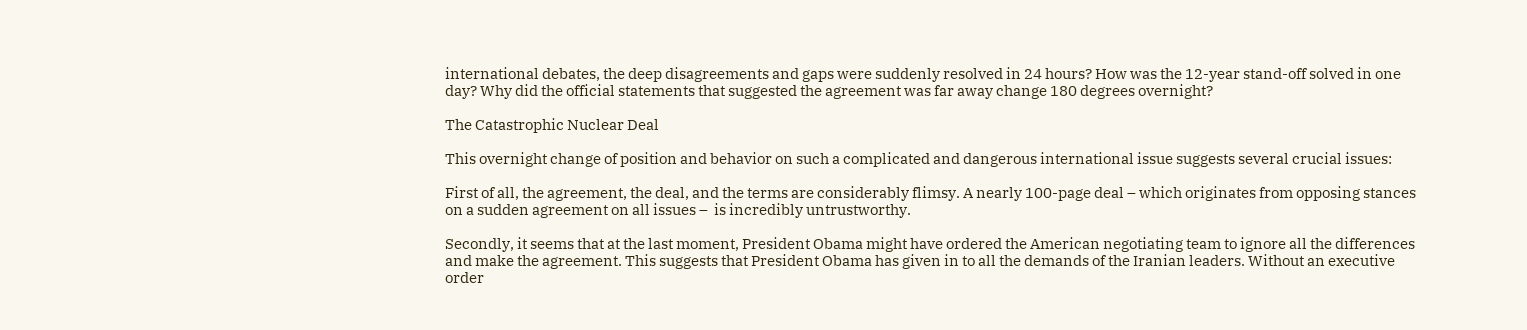international debates, the deep disagreements and gaps were suddenly resolved in 24 hours? How was the 12-year stand-off solved in one day? Why did the official statements that suggested the agreement was far away change 180 degrees overnight?

The Catastrophic Nuclear Deal

This overnight change of position and behavior on such a complicated and dangerous international issue suggests several crucial issues:

First of all, the agreement, the deal, and the terms are considerably flimsy. A nearly 100-page deal – which originates from opposing stances on a sudden agreement on all issues –  is incredibly untrustworthy.

Secondly, it seems that at the last moment, President Obama might have ordered the American negotiating team to ignore all the differences and make the agreement. This suggests that President Obama has given in to all the demands of the Iranian leaders. Without an executive order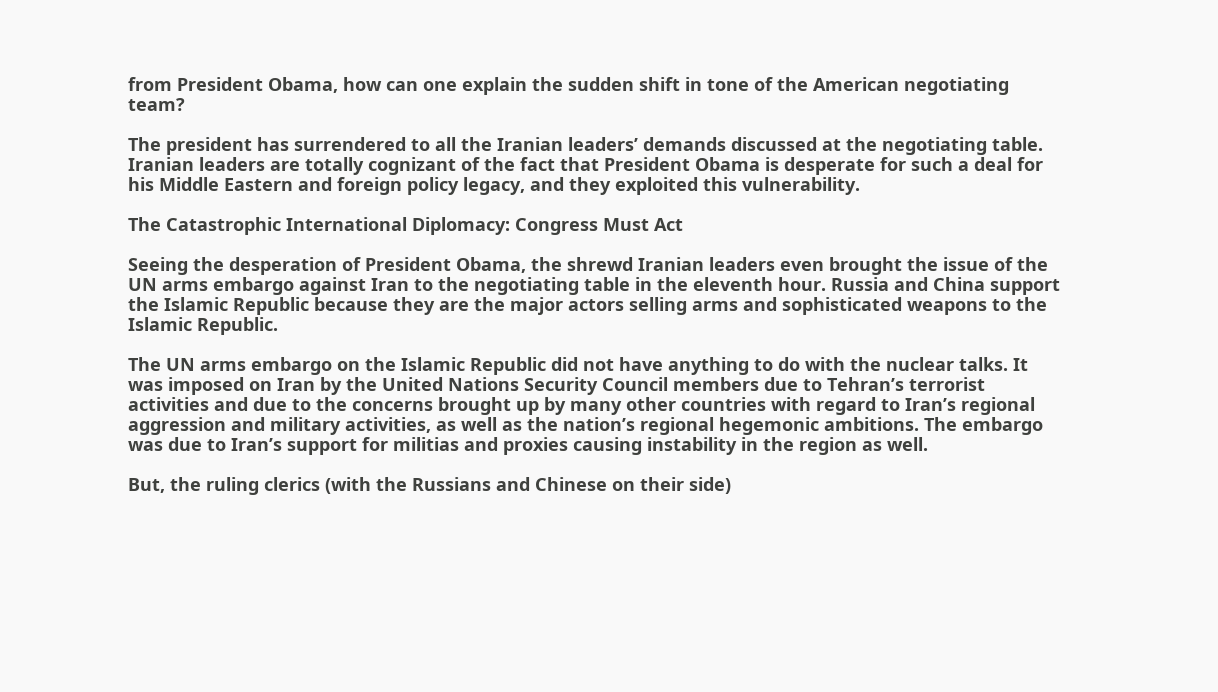from President Obama, how can one explain the sudden shift in tone of the American negotiating team?

The president has surrendered to all the Iranian leaders’ demands discussed at the negotiating table. Iranian leaders are totally cognizant of the fact that President Obama is desperate for such a deal for his Middle Eastern and foreign policy legacy, and they exploited this vulnerability.

The Catastrophic International Diplomacy: Congress Must Act

Seeing the desperation of President Obama, the shrewd Iranian leaders even brought the issue of the UN arms embargo against Iran to the negotiating table in the eleventh hour. Russia and China support the Islamic Republic because they are the major actors selling arms and sophisticated weapons to the Islamic Republic.

The UN arms embargo on the Islamic Republic did not have anything to do with the nuclear talks. It was imposed on Iran by the United Nations Security Council members due to Tehran’s terrorist activities and due to the concerns brought up by many other countries with regard to Iran’s regional aggression and military activities, as well as the nation’s regional hegemonic ambitions. The embargo was due to Iran’s support for militias and proxies causing instability in the region as well.

But, the ruling clerics (with the Russians and Chinese on their side)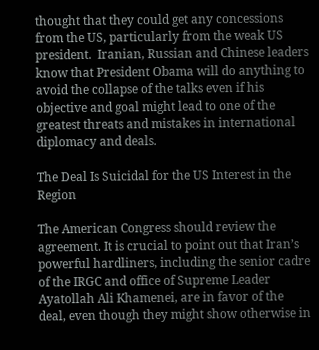thought that they could get any concessions from the US, particularly from the weak US president.  Iranian, Russian and Chinese leaders know that President Obama will do anything to avoid the collapse of the talks even if his objective and goal might lead to one of the greatest threats and mistakes in international diplomacy and deals.

The Deal Is Suicidal for the US Interest in the Region

The American Congress should review the agreement. It is crucial to point out that Iran’s powerful hardliners, including the senior cadre of the IRGC and office of Supreme Leader Ayatollah Ali Khamenei, are in favor of the deal, even though they might show otherwise in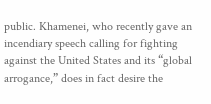public. Khamenei, who recently gave an incendiary speech calling for fighting against the United States and its “global arrogance,” does in fact desire the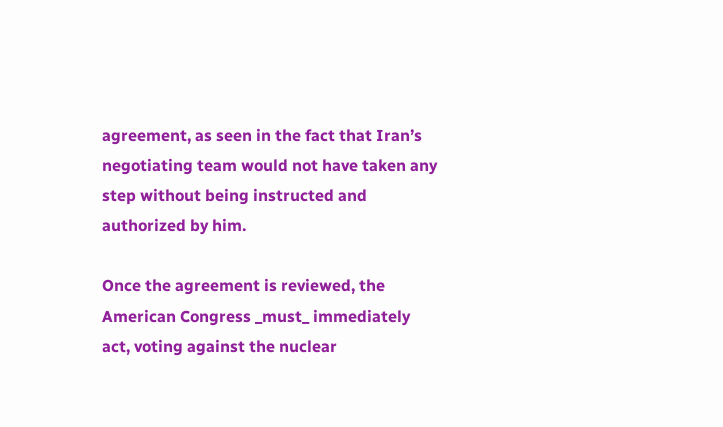agreement, as seen in the fact that Iran’s negotiating team would not have taken any step without being instructed and authorized by him.

Once the agreement is reviewed, the American Congress _must_ immediately act, voting against the nuclear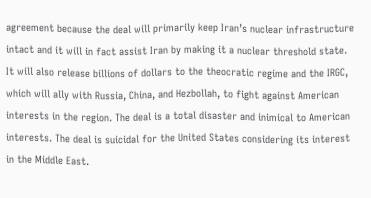agreement because the deal will primarily keep Iran’s nuclear infrastructure intact and it will in fact assist Iran by making it a nuclear threshold state. It will also release billions of dollars to the theocratic regime and the IRGC, which will ally with Russia, China, and Hezbollah, to fight against American interests in the region. The deal is a total disaster and inimical to American interests. The deal is suicidal for the United States considering its interest in the Middle East.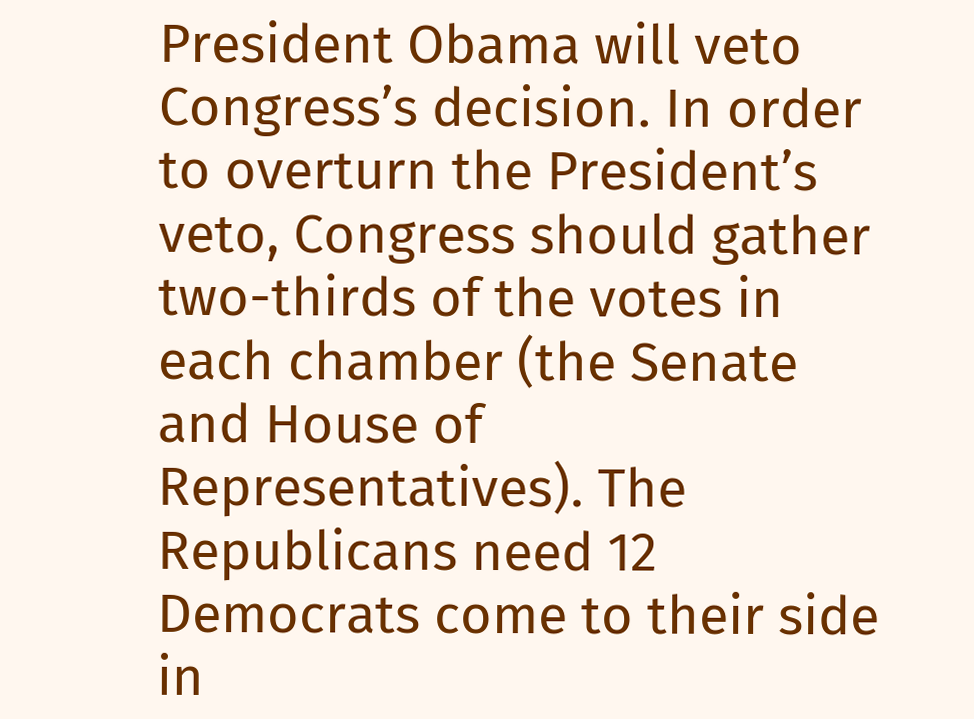President Obama will veto Congress’s decision. In order to overturn the President’s veto, Congress should gather two-thirds of the votes in each chamber (the Senate and House of Representatives). The Republicans need 12 Democrats come to their side in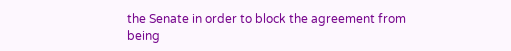the Senate in order to block the agreement from being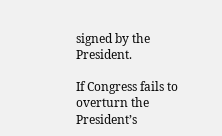signed by the President.

If Congress fails to overturn the President’s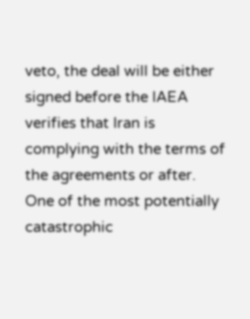veto, the deal will be either signed before the IAEA verifies that Iran is complying with the terms of the agreements or after. One of the most potentially catastrophic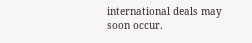international deals may soon occur.